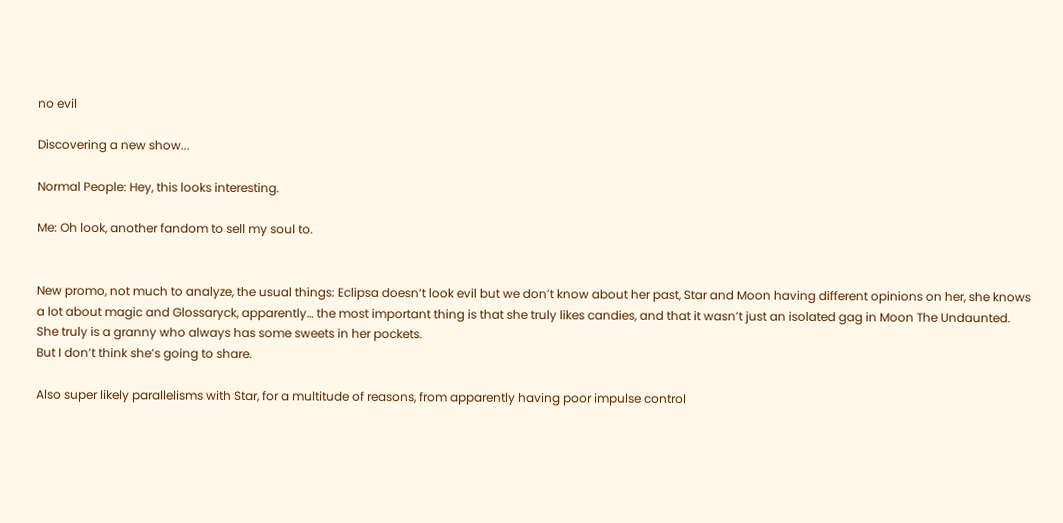no evil

Discovering a new show...

Normal People: Hey, this looks interesting.

Me: Oh look, another fandom to sell my soul to.


New promo, not much to analyze, the usual things: Eclipsa doesn’t look evil but we don’t know about her past, Star and Moon having different opinions on her, she knows a lot about magic and Glossaryck, apparently… the most important thing is that she truly likes candies, and that it wasn’t just an isolated gag in Moon The Undaunted. She truly is a granny who always has some sweets in her pockets.
But I don’t think she’s going to share.

Also super likely parallelisms with Star, for a multitude of reasons, from apparently having poor impulse control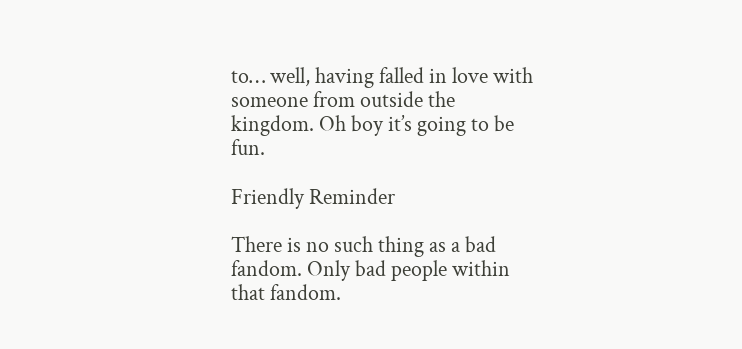to… well, having falled in love with someone from outside the kingdom. Oh boy it’s going to be fun.

Friendly Reminder

There is no such thing as a bad fandom. Only bad people within that fandom.